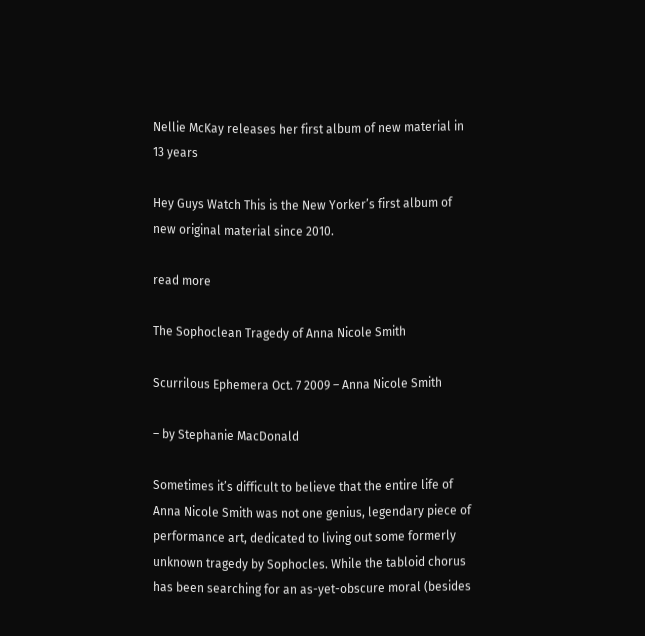Nellie McKay releases her first album of new material in 13 years

Hey Guys Watch This is the New Yorker’s first album of new original material since 2010.

read more

The Sophoclean Tragedy of Anna Nicole Smith

Scurrilous Ephemera Oct. 7 2009 – Anna Nicole Smith

– by Stephanie MacDonald

Sometimes it’s difficult to believe that the entire life of Anna Nicole Smith was not one genius, legendary piece of performance art, dedicated to living out some formerly unknown tragedy by Sophocles. While the tabloid chorus has been searching for an as-yet-obscure moral (besides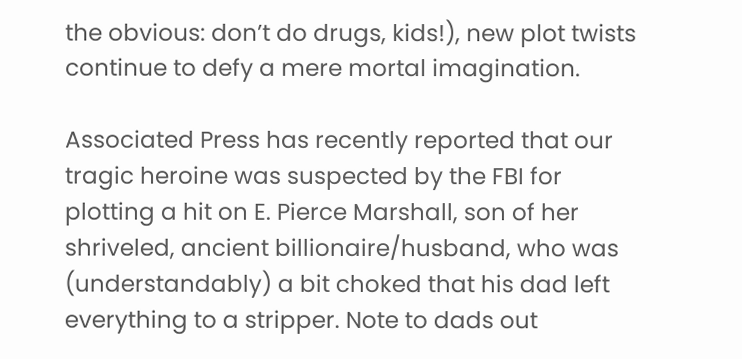the obvious: don’t do drugs, kids!), new plot twists continue to defy a mere mortal imagination.

Associated Press has recently reported that our tragic heroine was suspected by the FBI for plotting a hit on E. Pierce Marshall, son of her shriveled, ancient billionaire/husband, who was (understandably) a bit choked that his dad left everything to a stripper. Note to dads out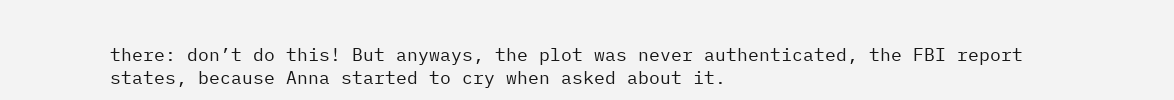there: don’t do this! But anyways, the plot was never authenticated, the FBI report states, because Anna started to cry when asked about it.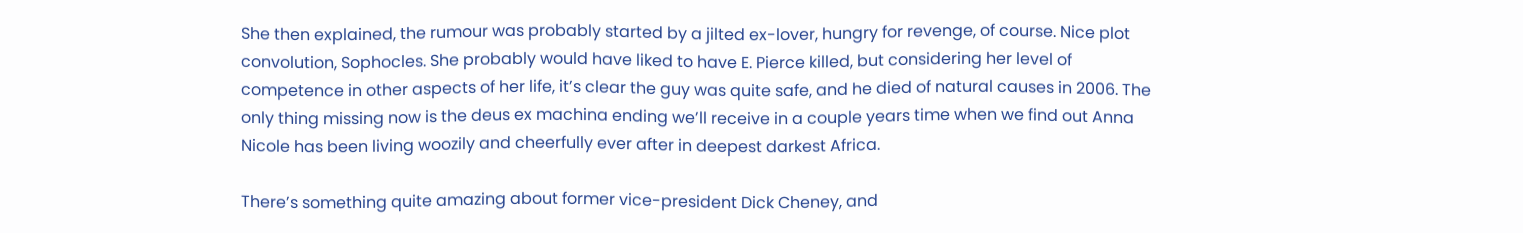She then explained, the rumour was probably started by a jilted ex-lover, hungry for revenge, of course. Nice plot convolution, Sophocles. She probably would have liked to have E. Pierce killed, but considering her level of competence in other aspects of her life, it’s clear the guy was quite safe, and he died of natural causes in 2006. The only thing missing now is the deus ex machina ending we’ll receive in a couple years time when we find out Anna Nicole has been living woozily and cheerfully ever after in deepest darkest Africa.

There’s something quite amazing about former vice-president Dick Cheney, and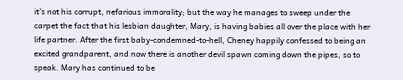it’s not his corrupt, nefarious immorality; but the way he manages to sweep under the carpet the fact that his lesbian daughter, Mary, is having babies all over the place with her life partner. After the first baby-condemned-to-hell, Cheney happily confessed to being an excited grandparent, and now there is another devil spawn coming down the pipes, so to speak. Mary has continued to be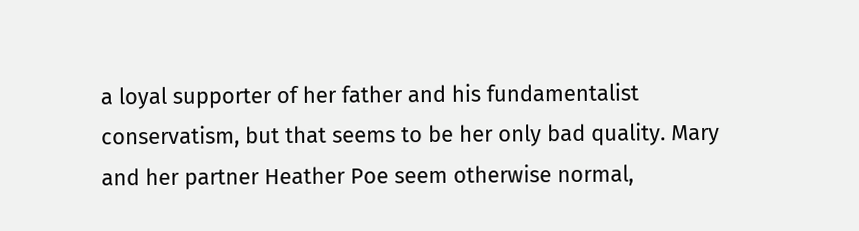a loyal supporter of her father and his fundamentalist conservatism, but that seems to be her only bad quality. Mary and her partner Heather Poe seem otherwise normal,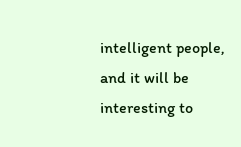intelligent people, and it will be interesting to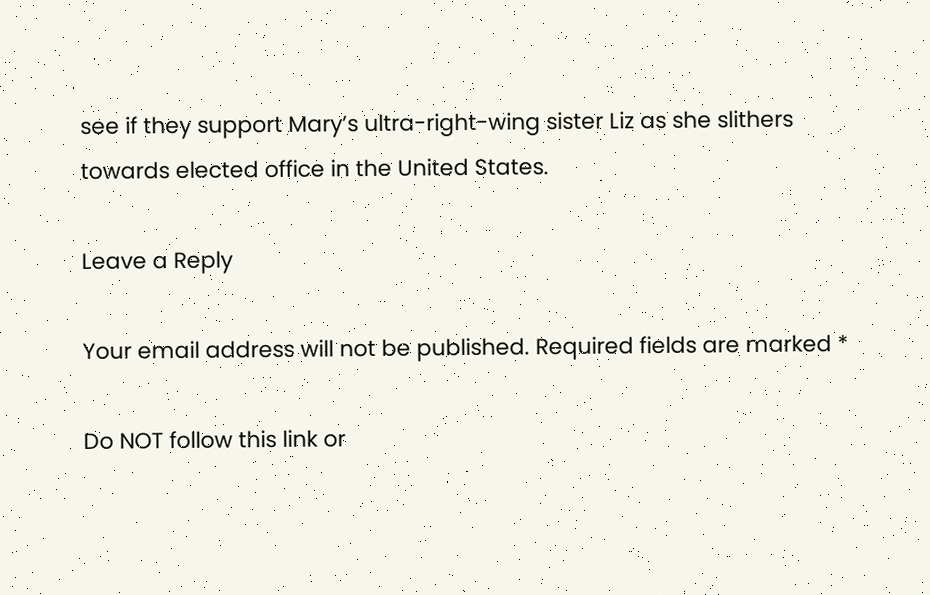see if they support Mary’s ultra-right-wing sister Liz as she slithers towards elected office in the United States.

Leave a Reply

Your email address will not be published. Required fields are marked *

Do NOT follow this link or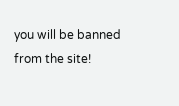you will be banned from the site!